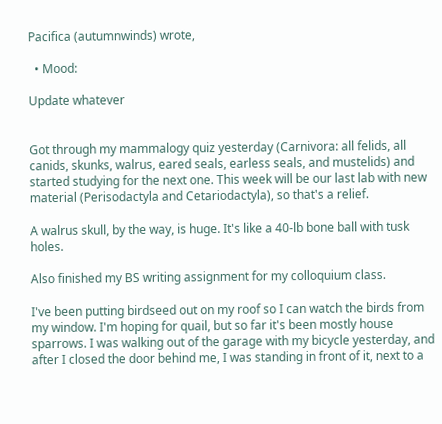Pacifica (autumnwinds) wrote,

  • Mood:

Update whatever


Got through my mammalogy quiz yesterday (Carnivora: all felids, all canids, skunks, walrus, eared seals, earless seals, and mustelids) and started studying for the next one. This week will be our last lab with new material (Perisodactyla and Cetariodactyla), so that's a relief.

A walrus skull, by the way, is huge. It's like a 40-lb bone ball with tusk holes.

Also finished my BS writing assignment for my colloquium class.

I've been putting birdseed out on my roof so I can watch the birds from my window. I'm hoping for quail, but so far it's been mostly house sparrows. I was walking out of the garage with my bicycle yesterday, and after I closed the door behind me, I was standing in front of it, next to a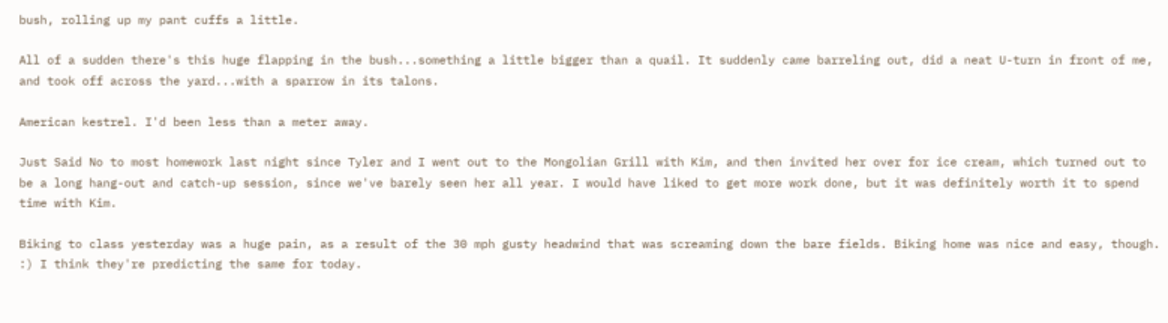bush, rolling up my pant cuffs a little.

All of a sudden there's this huge flapping in the bush...something a little bigger than a quail. It suddenly came barreling out, did a neat U-turn in front of me, and took off across the yard...with a sparrow in its talons.

American kestrel. I'd been less than a meter away.

Just Said No to most homework last night since Tyler and I went out to the Mongolian Grill with Kim, and then invited her over for ice cream, which turned out to be a long hang-out and catch-up session, since we've barely seen her all year. I would have liked to get more work done, but it was definitely worth it to spend time with Kim.

Biking to class yesterday was a huge pain, as a result of the 30 mph gusty headwind that was screaming down the bare fields. Biking home was nice and easy, though. :) I think they're predicting the same for today.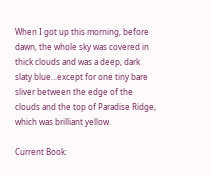When I got up this morning, before dawn, the whole sky was covered in thick clouds and was a deep, dark slaty blue...except for one tiny bare sliver between the edge of the clouds and the top of Paradise Ridge, which was brilliant yellow.

Current Book: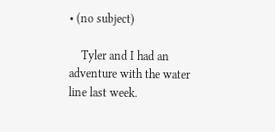• (no subject)

    Tyler and I had an adventure with the water line last week.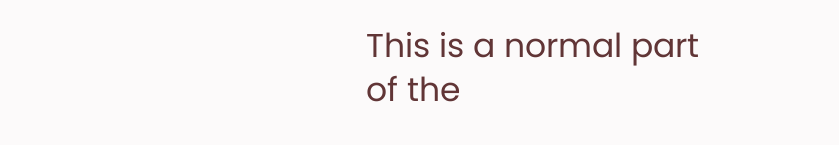This is a normal part of the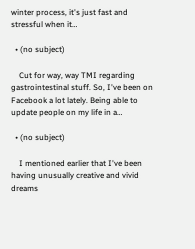winter process, it's just fast and stressful when it…

  • (no subject)

    Cut for way, way TMI regarding gastrointestinal stuff. So, I've been on Facebook a lot lately. Being able to update people on my life in a…

  • (no subject)

    I mentioned earlier that I've been having unusually creative and vivid dreams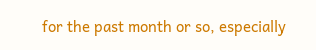for the past month or so, especially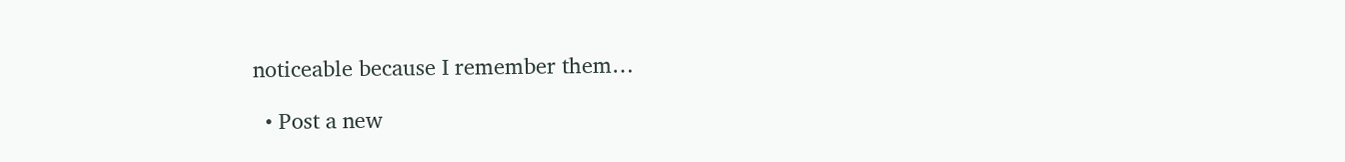noticeable because I remember them…

  • Post a new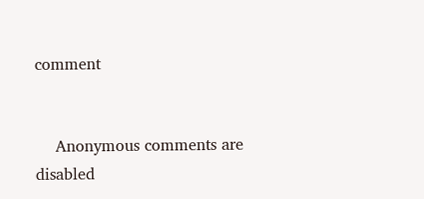comment


    Anonymous comments are disabled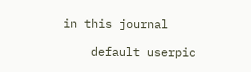in this journal

    default userpic